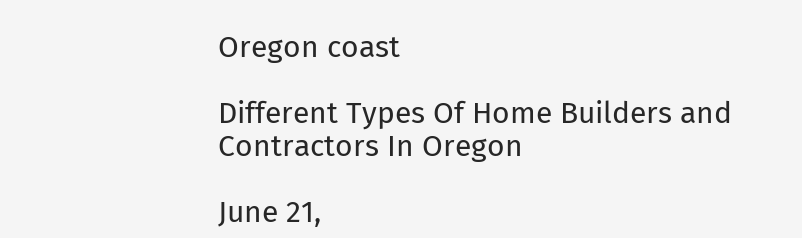Oregon coast

Different Types Of Home Builders and Contractors In Oregon

June 21,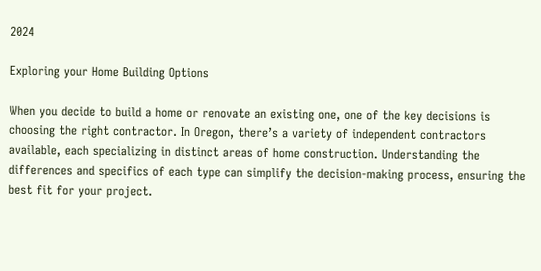2024

Exploring your Home Building Options

When you decide to build a home or renovate an existing one, one of the key decisions is choosing the right contractor. In Oregon, there’s a variety of independent contractors available, each specializing in distinct areas of home construction. Understanding the differences and specifics of each type can simplify the decision-making process, ensuring the best fit for your project.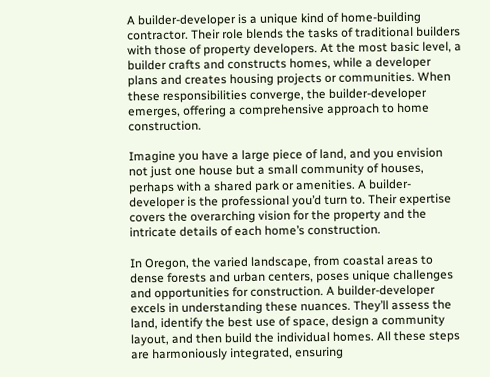A builder-developer is a unique kind of home-building contractor. Their role blends the tasks of traditional builders with those of property developers. At the most basic level, a builder crafts and constructs homes, while a developer plans and creates housing projects or communities. When these responsibilities converge, the builder-developer emerges, offering a comprehensive approach to home construction.

Imagine you have a large piece of land, and you envision not just one house but a small community of houses, perhaps with a shared park or amenities. A builder-developer is the professional you’d turn to. Their expertise covers the overarching vision for the property and the intricate details of each home’s construction.

In Oregon, the varied landscape, from coastal areas to dense forests and urban centers, poses unique challenges and opportunities for construction. A builder-developer excels in understanding these nuances. They’ll assess the land, identify the best use of space, design a community layout, and then build the individual homes. All these steps are harmoniously integrated, ensuring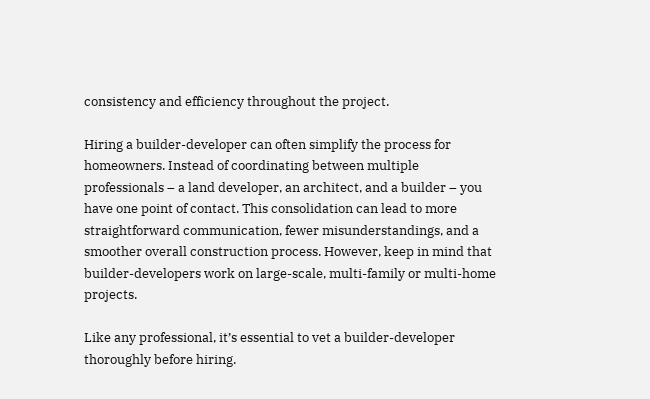consistency and efficiency throughout the project.

Hiring a builder-developer can often simplify the process for homeowners. Instead of coordinating between multiple professionals – a land developer, an architect, and a builder – you have one point of contact. This consolidation can lead to more straightforward communication, fewer misunderstandings, and a smoother overall construction process. However, keep in mind that builder-developers work on large-scale, multi-family or multi-home projects.

Like any professional, it’s essential to vet a builder-developer thoroughly before hiring.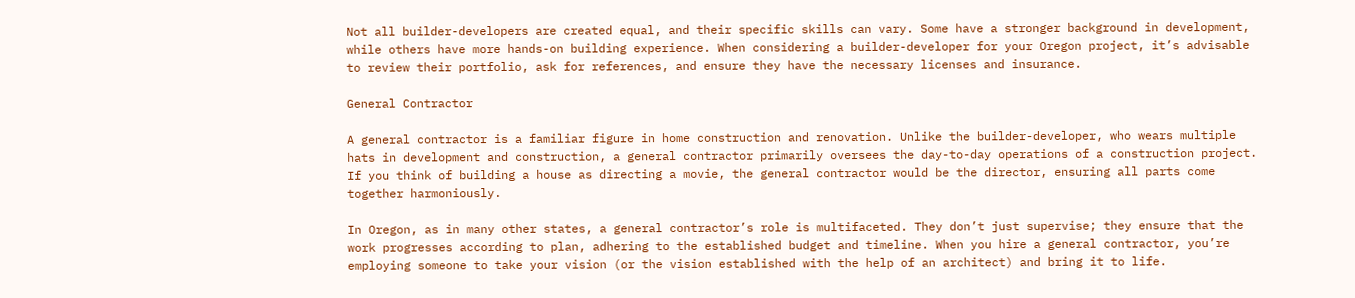Not all builder-developers are created equal, and their specific skills can vary. Some have a stronger background in development, while others have more hands-on building experience. When considering a builder-developer for your Oregon project, it’s advisable to review their portfolio, ask for references, and ensure they have the necessary licenses and insurance.

General Contractor

A general contractor is a familiar figure in home construction and renovation. Unlike the builder-developer, who wears multiple hats in development and construction, a general contractor primarily oversees the day-to-day operations of a construction project. If you think of building a house as directing a movie, the general contractor would be the director, ensuring all parts come together harmoniously.

In Oregon, as in many other states, a general contractor’s role is multifaceted. They don’t just supervise; they ensure that the work progresses according to plan, adhering to the established budget and timeline. When you hire a general contractor, you’re employing someone to take your vision (or the vision established with the help of an architect) and bring it to life.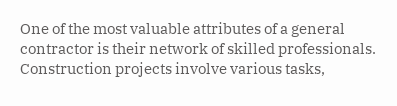One of the most valuable attributes of a general contractor is their network of skilled professionals. Construction projects involve various tasks,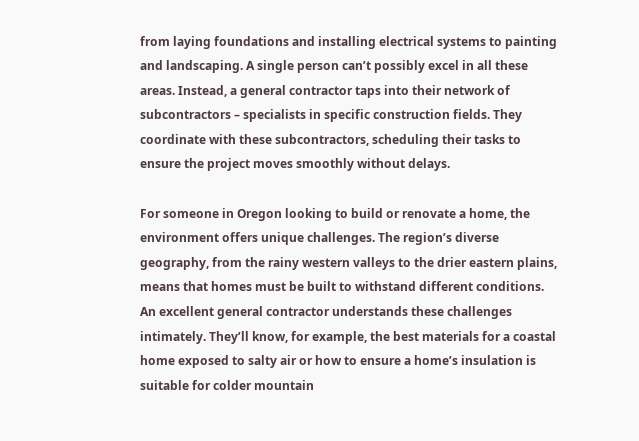from laying foundations and installing electrical systems to painting and landscaping. A single person can’t possibly excel in all these areas. Instead, a general contractor taps into their network of subcontractors – specialists in specific construction fields. They coordinate with these subcontractors, scheduling their tasks to ensure the project moves smoothly without delays.

For someone in Oregon looking to build or renovate a home, the environment offers unique challenges. The region’s diverse geography, from the rainy western valleys to the drier eastern plains, means that homes must be built to withstand different conditions. An excellent general contractor understands these challenges intimately. They’ll know, for example, the best materials for a coastal home exposed to salty air or how to ensure a home’s insulation is suitable for colder mountain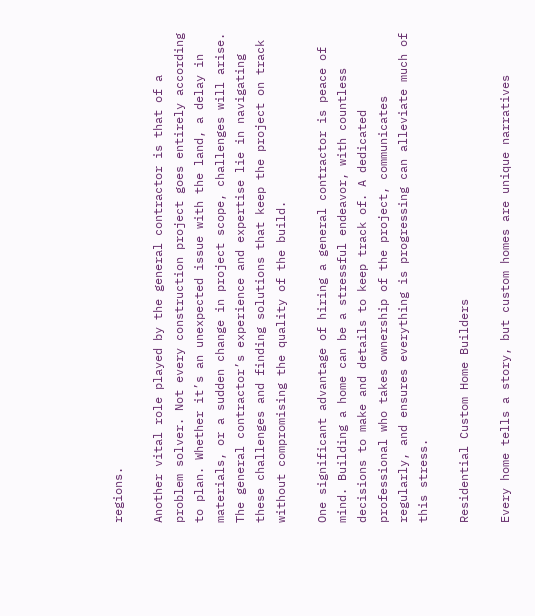regions.

Another vital role played by the general contractor is that of a problem solver. Not every construction project goes entirely according to plan. Whether it’s an unexpected issue with the land, a delay in materials, or a sudden change in project scope, challenges will arise. The general contractor’s experience and expertise lie in navigating these challenges and finding solutions that keep the project on track without compromising the quality of the build.

One significant advantage of hiring a general contractor is peace of mind. Building a home can be a stressful endeavor, with countless decisions to make and details to keep track of. A dedicated professional who takes ownership of the project, communicates regularly, and ensures everything is progressing can alleviate much of this stress.

Residential Custom Home Builders

Every home tells a story, but custom homes are unique narratives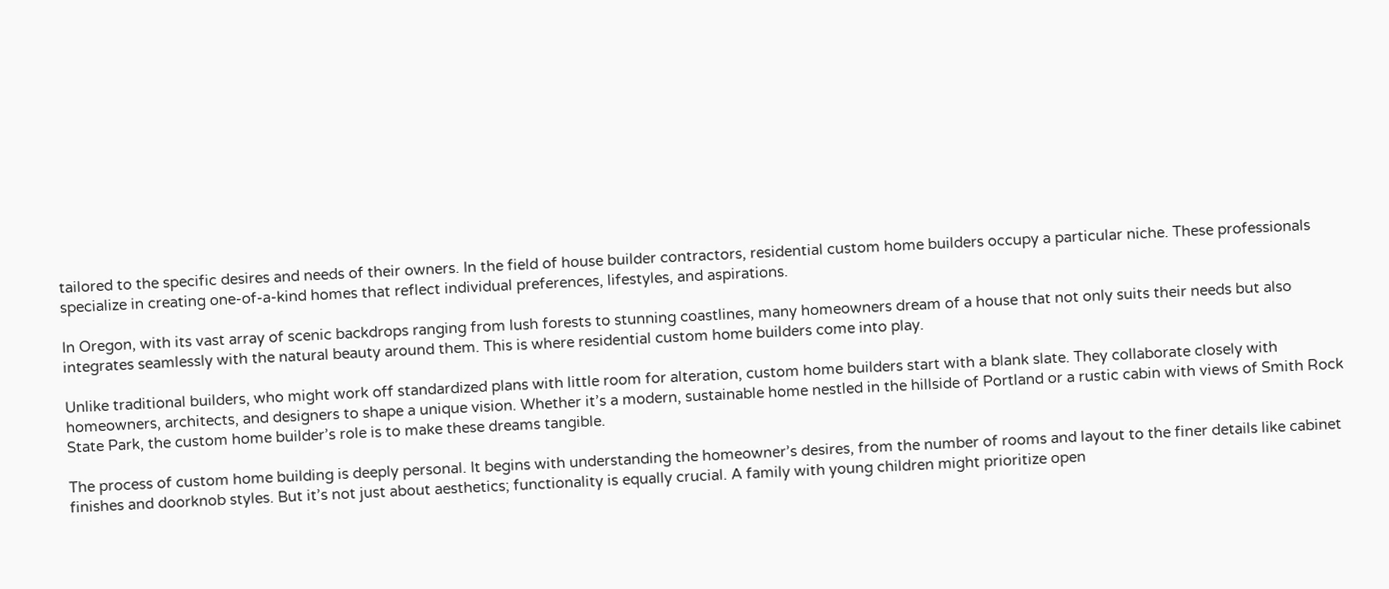tailored to the specific desires and needs of their owners. In the field of house builder contractors, residential custom home builders occupy a particular niche. These professionals specialize in creating one-of-a-kind homes that reflect individual preferences, lifestyles, and aspirations.

In Oregon, with its vast array of scenic backdrops ranging from lush forests to stunning coastlines, many homeowners dream of a house that not only suits their needs but also integrates seamlessly with the natural beauty around them. This is where residential custom home builders come into play.

Unlike traditional builders, who might work off standardized plans with little room for alteration, custom home builders start with a blank slate. They collaborate closely with homeowners, architects, and designers to shape a unique vision. Whether it’s a modern, sustainable home nestled in the hillside of Portland or a rustic cabin with views of Smith Rock State Park, the custom home builder’s role is to make these dreams tangible.

The process of custom home building is deeply personal. It begins with understanding the homeowner’s desires, from the number of rooms and layout to the finer details like cabinet finishes and doorknob styles. But it’s not just about aesthetics; functionality is equally crucial. A family with young children might prioritize open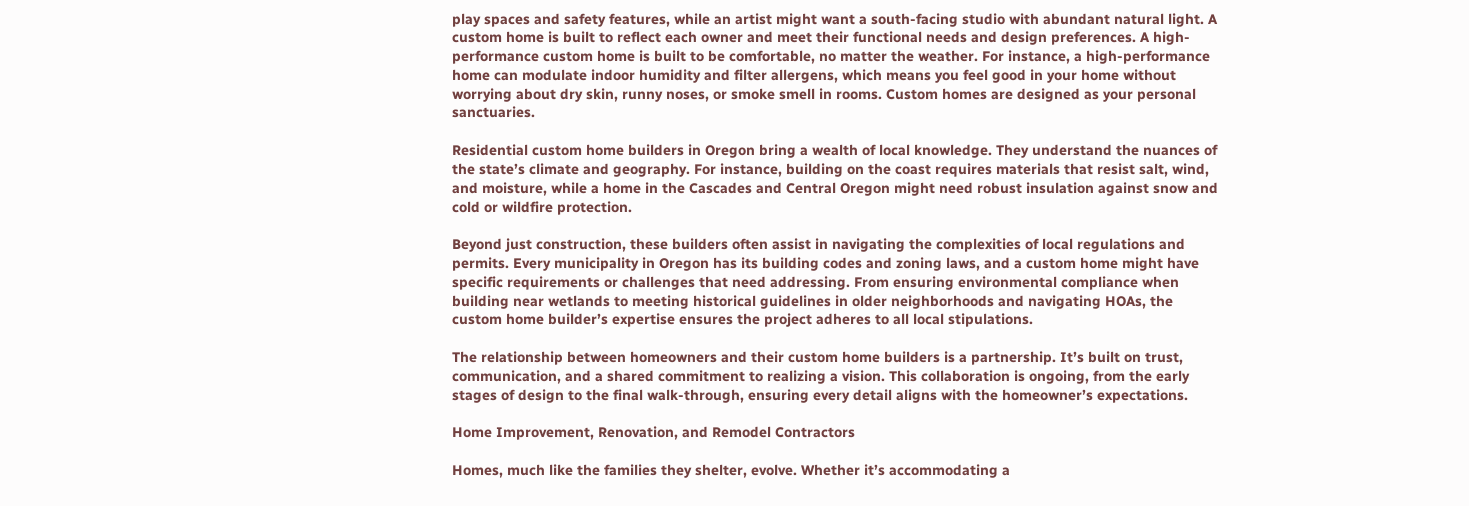play spaces and safety features, while an artist might want a south-facing studio with abundant natural light. A custom home is built to reflect each owner and meet their functional needs and design preferences. A high-performance custom home is built to be comfortable, no matter the weather. For instance, a high-performance home can modulate indoor humidity and filter allergens, which means you feel good in your home without worrying about dry skin, runny noses, or smoke smell in rooms. Custom homes are designed as your personal sanctuaries.

Residential custom home builders in Oregon bring a wealth of local knowledge. They understand the nuances of the state’s climate and geography. For instance, building on the coast requires materials that resist salt, wind, and moisture, while a home in the Cascades and Central Oregon might need robust insulation against snow and cold or wildfire protection.

Beyond just construction, these builders often assist in navigating the complexities of local regulations and permits. Every municipality in Oregon has its building codes and zoning laws, and a custom home might have specific requirements or challenges that need addressing. From ensuring environmental compliance when building near wetlands to meeting historical guidelines in older neighborhoods and navigating HOAs, the custom home builder’s expertise ensures the project adheres to all local stipulations.

The relationship between homeowners and their custom home builders is a partnership. It’s built on trust, communication, and a shared commitment to realizing a vision. This collaboration is ongoing, from the early stages of design to the final walk-through, ensuring every detail aligns with the homeowner’s expectations.

Home Improvement, Renovation, and Remodel Contractors

Homes, much like the families they shelter, evolve. Whether it’s accommodating a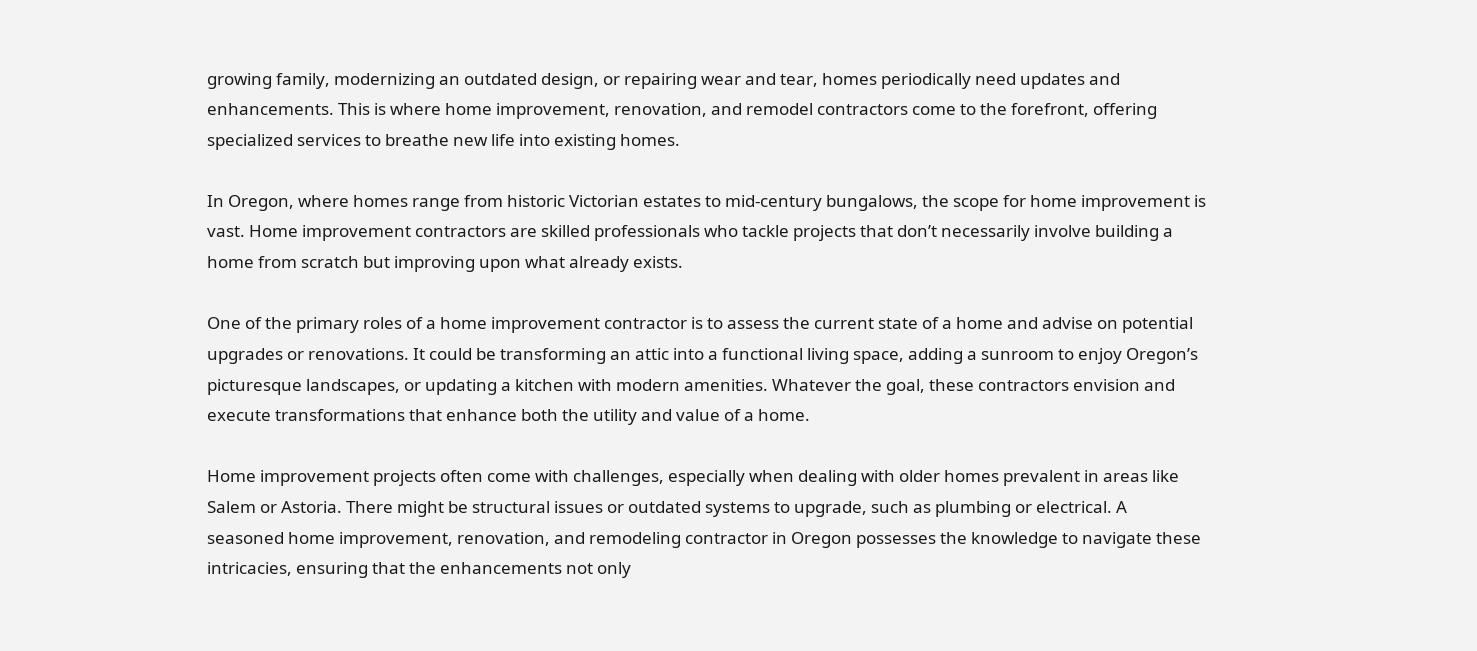growing family, modernizing an outdated design, or repairing wear and tear, homes periodically need updates and enhancements. This is where home improvement, renovation, and remodel contractors come to the forefront, offering specialized services to breathe new life into existing homes.

In Oregon, where homes range from historic Victorian estates to mid-century bungalows, the scope for home improvement is vast. Home improvement contractors are skilled professionals who tackle projects that don’t necessarily involve building a home from scratch but improving upon what already exists.

One of the primary roles of a home improvement contractor is to assess the current state of a home and advise on potential upgrades or renovations. It could be transforming an attic into a functional living space, adding a sunroom to enjoy Oregon’s picturesque landscapes, or updating a kitchen with modern amenities. Whatever the goal, these contractors envision and execute transformations that enhance both the utility and value of a home.

Home improvement projects often come with challenges, especially when dealing with older homes prevalent in areas like Salem or Astoria. There might be structural issues or outdated systems to upgrade, such as plumbing or electrical. A seasoned home improvement, renovation, and remodeling contractor in Oregon possesses the knowledge to navigate these intricacies, ensuring that the enhancements not only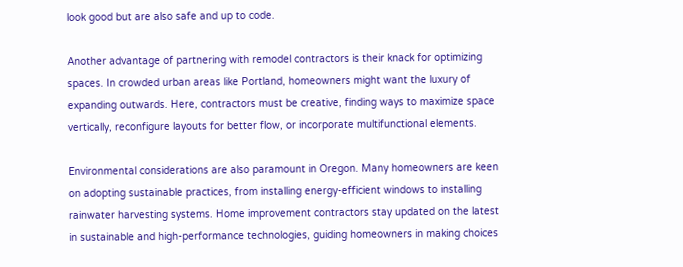look good but are also safe and up to code.

Another advantage of partnering with remodel contractors is their knack for optimizing spaces. In crowded urban areas like Portland, homeowners might want the luxury of expanding outwards. Here, contractors must be creative, finding ways to maximize space vertically, reconfigure layouts for better flow, or incorporate multifunctional elements.

Environmental considerations are also paramount in Oregon. Many homeowners are keen on adopting sustainable practices, from installing energy-efficient windows to installing rainwater harvesting systems. Home improvement contractors stay updated on the latest in sustainable and high-performance technologies, guiding homeowners in making choices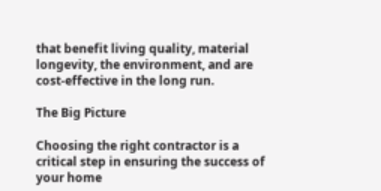that benefit living quality, material longevity, the environment, and are cost-effective in the long run.

The Big Picture

Choosing the right contractor is a critical step in ensuring the success of your home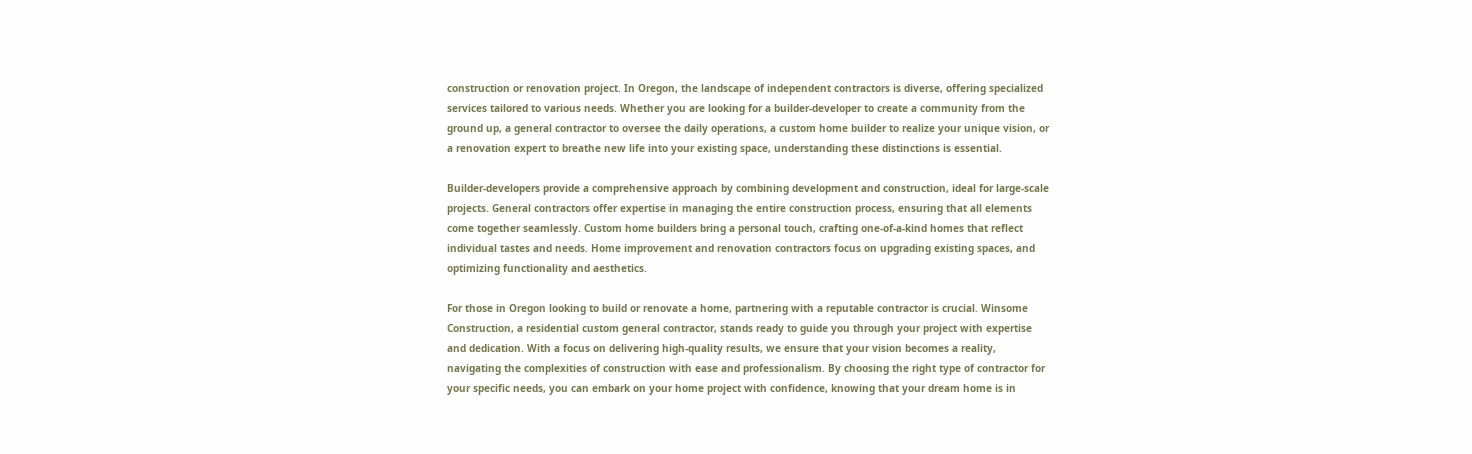construction or renovation project. In Oregon, the landscape of independent contractors is diverse, offering specialized services tailored to various needs. Whether you are looking for a builder-developer to create a community from the ground up, a general contractor to oversee the daily operations, a custom home builder to realize your unique vision, or a renovation expert to breathe new life into your existing space, understanding these distinctions is essential.

Builder-developers provide a comprehensive approach by combining development and construction, ideal for large-scale projects. General contractors offer expertise in managing the entire construction process, ensuring that all elements come together seamlessly. Custom home builders bring a personal touch, crafting one-of-a-kind homes that reflect individual tastes and needs. Home improvement and renovation contractors focus on upgrading existing spaces, and optimizing functionality and aesthetics.

For those in Oregon looking to build or renovate a home, partnering with a reputable contractor is crucial. Winsome Construction, a residential custom general contractor, stands ready to guide you through your project with expertise and dedication. With a focus on delivering high-quality results, we ensure that your vision becomes a reality, navigating the complexities of construction with ease and professionalism. By choosing the right type of contractor for your specific needs, you can embark on your home project with confidence, knowing that your dream home is in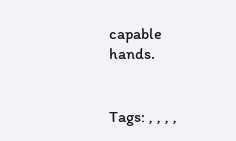capable hands.


Tags: , , , ,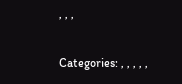, , ,

Categories: , , , , ,